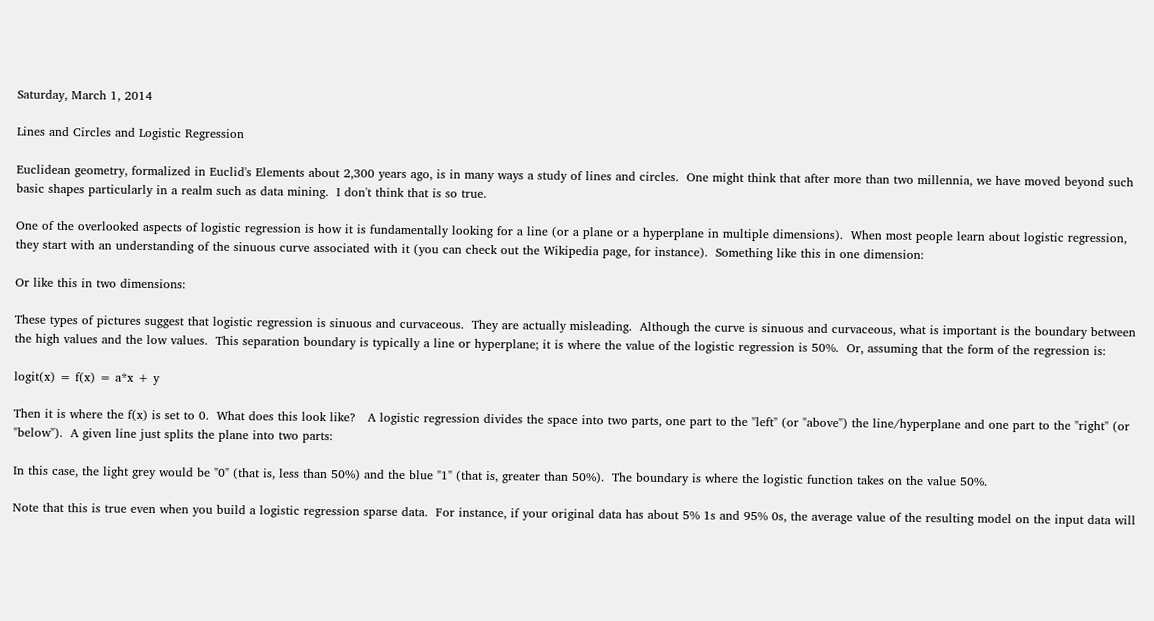Saturday, March 1, 2014

Lines and Circles and Logistic Regression

Euclidean geometry, formalized in Euclid's Elements about 2,300 years ago, is in many ways a study of lines and circles.  One might think that after more than two millennia, we have moved beyond such basic shapes particularly in a realm such as data mining.  I don't think that is so true.

One of the overlooked aspects of logistic regression is how it is fundamentally looking for a line (or a plane or a hyperplane in multiple dimensions).  When most people learn about logistic regression, they start with an understanding of the sinuous curve associated with it (you can check out the Wikipedia page, for instance).  Something like this in one dimension:

Or like this in two dimensions:

These types of pictures suggest that logistic regression is sinuous and curvaceous.  They are actually misleading.  Although the curve is sinuous and curvaceous, what is important is the boundary between the high values and the low values.  This separation boundary is typically a line or hyperplane; it is where the value of the logistic regression is 50%.  Or, assuming that the form of the regression is:

logit(x) = f(x) = a*x + y

Then it is where the f(x) is set to 0.  What does this look like?   A logistic regression divides the space into two parts, one part to the "left" (or "above") the line/hyperplane and one part to the "right" (or "below").  A given line just splits the plane into two parts:

In this case, the light grey would be "0" (that is, less than 50%) and the blue "1" (that is, greater than 50%).  The boundary is where the logistic function takes on the value 50%.

Note that this is true even when you build a logistic regression sparse data.  For instance, if your original data has about 5% 1s and 95% 0s, the average value of the resulting model on the input data will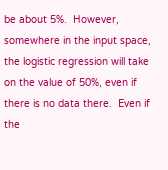be about 5%.  However, somewhere in the input space, the logistic regression will take on the value of 50%, even if there is no data there.  Even if the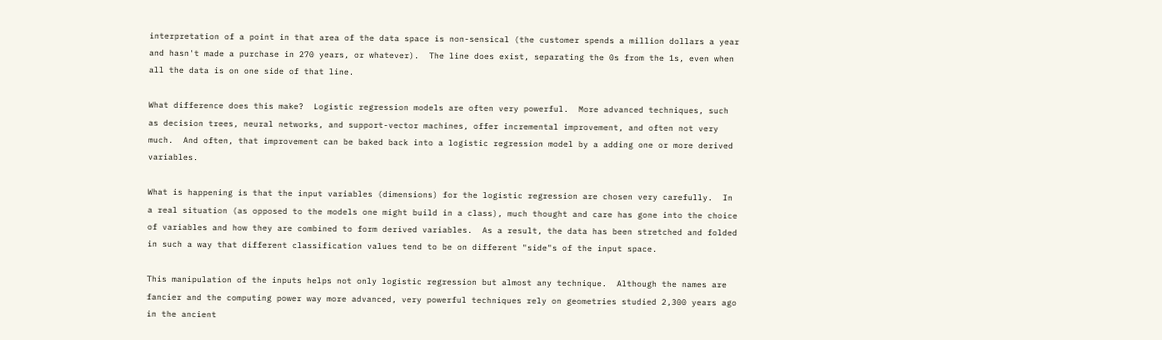interpretation of a point in that area of the data space is non-sensical (the customer spends a million dollars a year and hasn't made a purchase in 270 years, or whatever).  The line does exist, separating the 0s from the 1s, even when all the data is on one side of that line.

What difference does this make?  Logistic regression models are often very powerful.  More advanced techniques, such as decision trees, neural networks, and support-vector machines, offer incremental improvement, and often not very much.  And often, that improvement can be baked back into a logistic regression model by a adding one or more derived variables.

What is happening is that the input variables (dimensions) for the logistic regression are chosen very carefully.  In a real situation (as opposed to the models one might build in a class), much thought and care has gone into the choice of variables and how they are combined to form derived variables.  As a result, the data has been stretched and folded in such a way that different classification values tend to be on different "side"s of the input space.

This manipulation of the inputs helps not only logistic regression but almost any technique.  Although the names are fancier and the computing power way more advanced, very powerful techniques rely on geometries studied 2,300 years ago in the ancient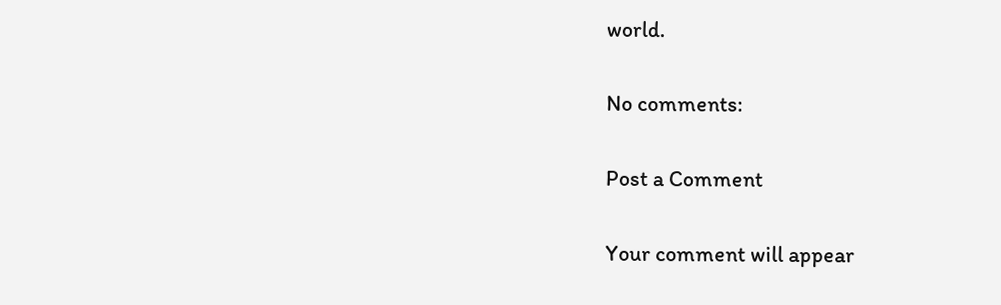world.

No comments:

Post a Comment

Your comment will appear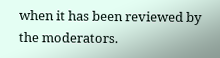when it has been reviewed by the moderators.